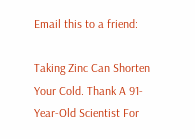Email this to a friend:

Taking Zinc Can Shorten Your Cold. Thank A 91-Year-Old Scientist For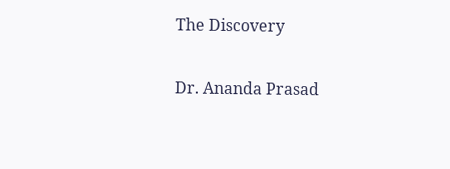The Discovery

Dr. Ananda Prasad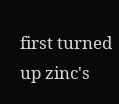first turned up zinc's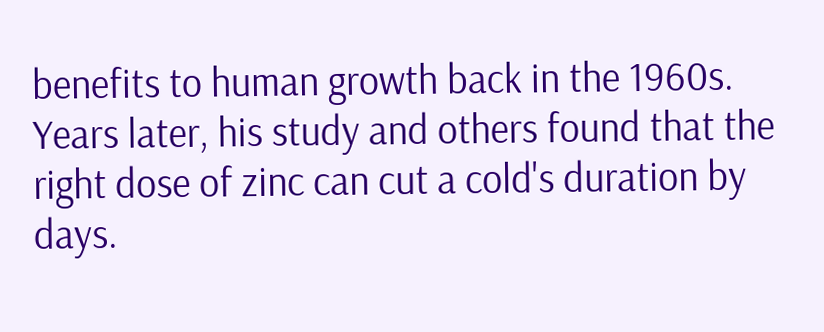benefits to human growth back in the 1960s. Years later, his study and others found that the right dose of zinc can cut a cold's duration by days.